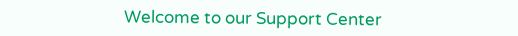Welcome to our Support Center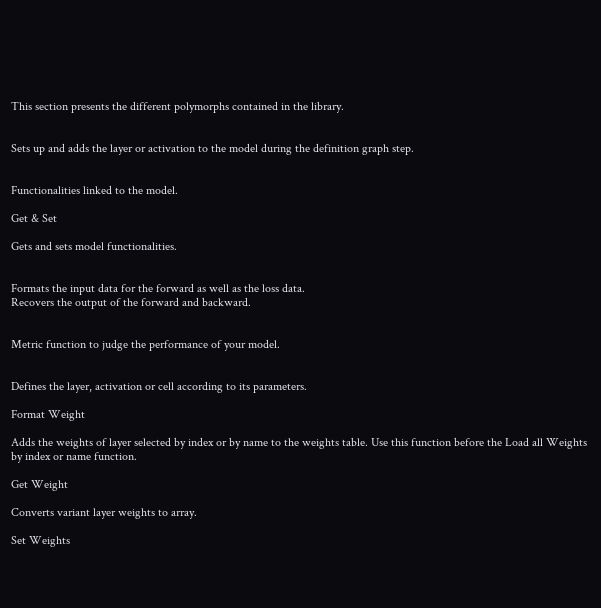This section presents the different polymorphs contained in the library.


Sets up and adds the layer or activation to the model during the definition graph step.


Functionalities linked to the model.

Get & Set

Gets and sets model functionalities.


Formats the input data for the forward as well as the loss data.
Recovers the output of the forward and backward.


Metric function to judge the performance of your model.


Defines the layer, activation or cell according to its parameters.

Format Weight

Adds the weights of layer selected by index or by name to the weights table. Use this function before the Load all Weights by index or name function.

Get Weight

Converts variant layer weights to array.

Set Weights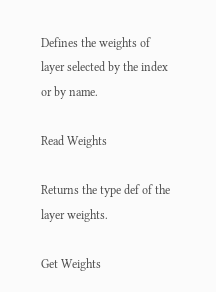Defines the weights of layer selected by the index or by name.

Read Weights

Returns the type def of the layer weights.

Get Weights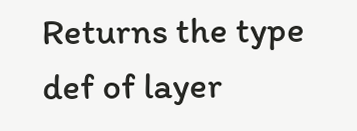Returns the type def of layer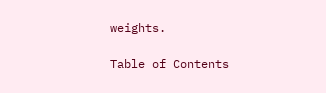weights.

Table of Contents